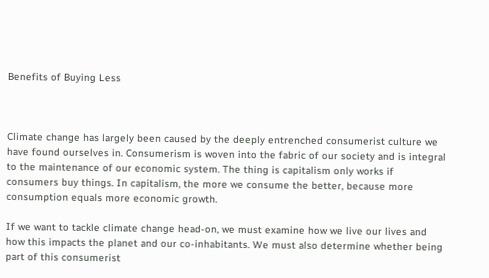Benefits of Buying Less



Climate change has largely been caused by the deeply entrenched consumerist culture we have found ourselves in. Consumerism is woven into the fabric of our society and is integral to the maintenance of our economic system. The thing is capitalism only works if consumers buy things. In capitalism, the more we consume the better, because more consumption equals more economic growth.

If we want to tackle climate change head-on, we must examine how we live our lives and how this impacts the planet and our co-inhabitants. We must also determine whether being part of this consumerist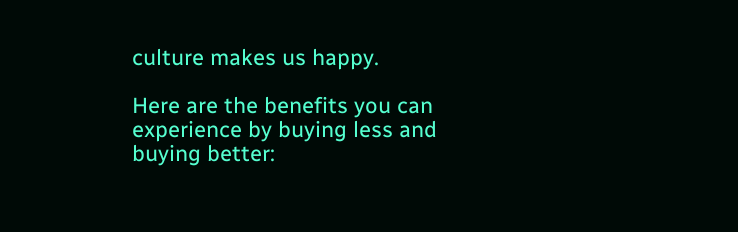culture makes us happy.

Here are the benefits you can experience by buying less and buying better: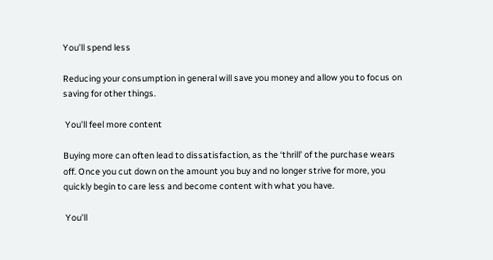You’ll spend less

Reducing your consumption in general will save you money and allow you to focus on saving for other things.

 You’ll feel more content

Buying more can often lead to dissatisfaction, as the ‘thrill’ of the purchase wears off. Once you cut down on the amount you buy and no longer strive for more, you quickly begin to care less and become content with what you have.

 You’ll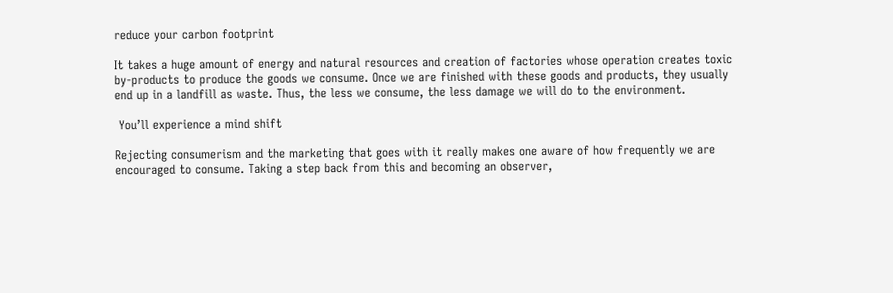reduce your carbon footprint

It takes a huge amount of energy and natural resources and creation of factories whose operation creates toxic by-products to produce the goods we consume. Once we are finished with these goods and products, they usually end up in a landfill as waste. Thus, the less we consume, the less damage we will do to the environment.

 You’ll experience a mind shift

Rejecting consumerism and the marketing that goes with it really makes one aware of how frequently we are encouraged to consume. Taking a step back from this and becoming an observer,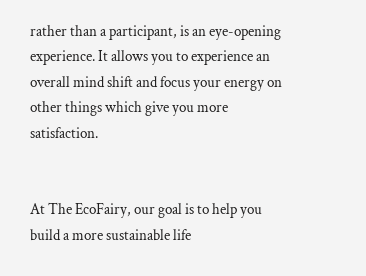rather than a participant, is an eye-opening experience. It allows you to experience an overall mind shift and focus your energy on other things which give you more satisfaction.


At The EcoFairy, our goal is to help you build a more sustainable life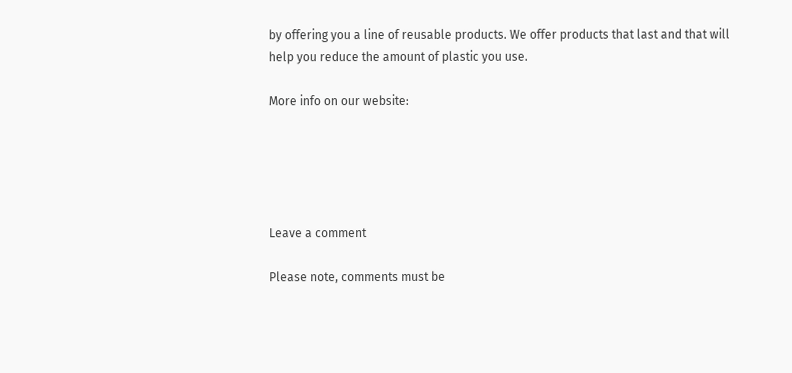by offering you a line of reusable products. We offer products that last and that will help you reduce the amount of plastic you use.

More info on our website:





Leave a comment

Please note, comments must be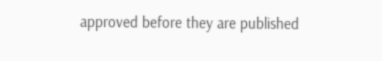approved before they are published